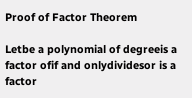Proof of Factor Theorem

Letbe a polynomial of degreeis a factor ofif and onlydividesor is a factor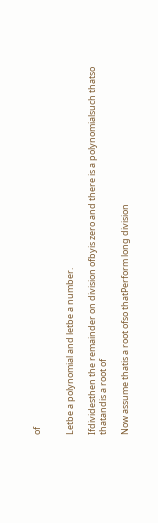of


Letbe a polynomial and letbe a number.

Ifdividesthen the remainder on division ofbyis zero and there is a polynomialsuch thatso thatandis a root of

Now assume thatis a root ofso thatPerform long division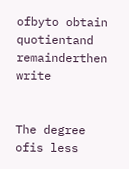ofbyto obtain quotientand remainderthen write


The degree ofis less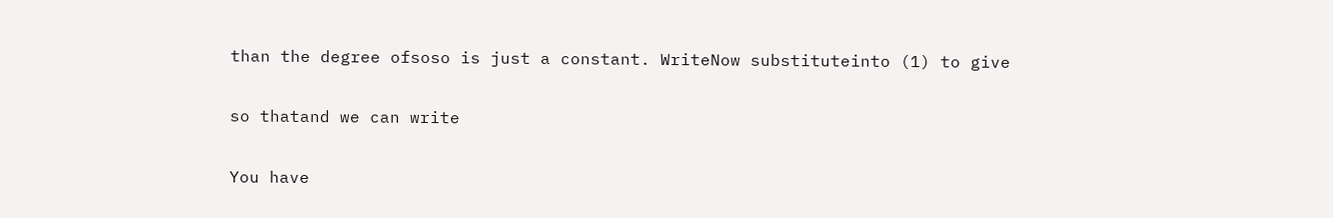than the degree ofsoso is just a constant. WriteNow substituteinto (1) to give

so thatand we can write

You have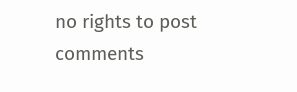no rights to post comments